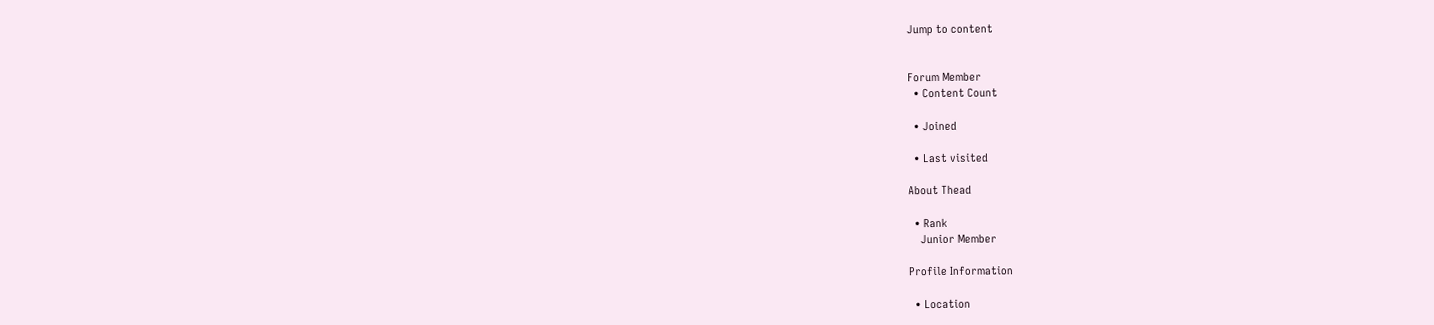Jump to content


Forum Member
  • Content Count

  • Joined

  • Last visited

About Thead

  • Rank
    Junior Member

Profile Information

  • Location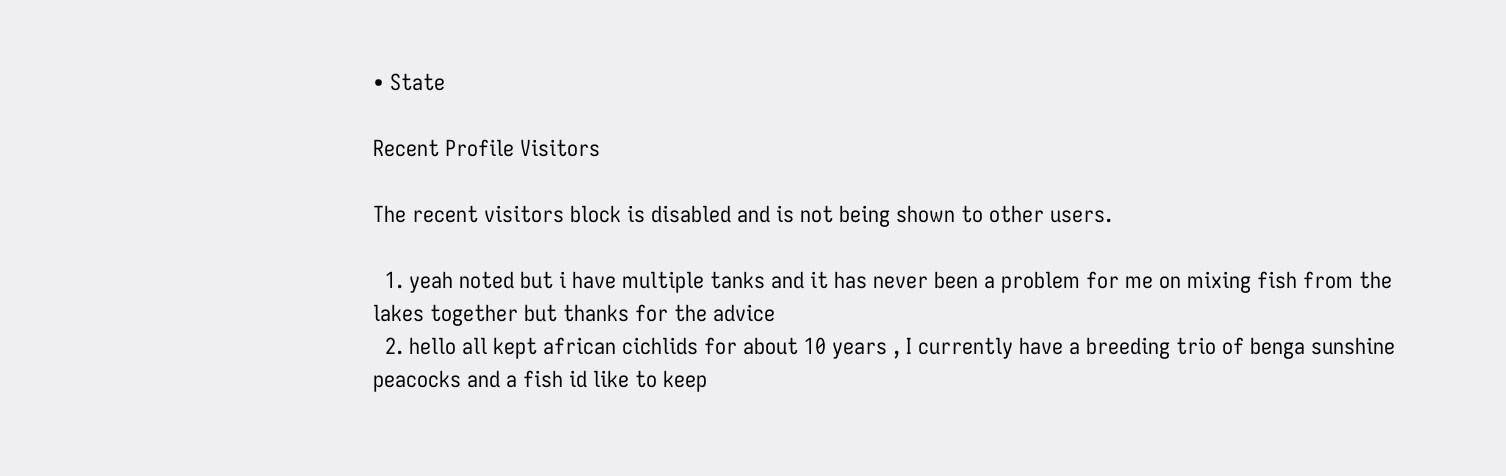• State

Recent Profile Visitors

The recent visitors block is disabled and is not being shown to other users.

  1. yeah noted but i have multiple tanks and it has never been a problem for me on mixing fish from the lakes together but thanks for the advice
  2. hello all kept african cichlids for about 10 years , I currently have a breeding trio of benga sunshine peacocks and a fish id like to keep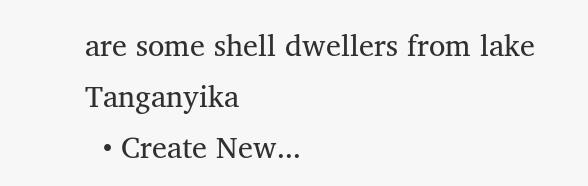are some shell dwellers from lake Tanganyika
  • Create New...